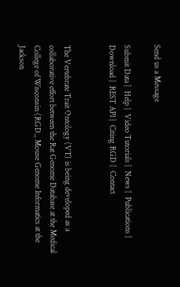Send us a Message

Submit Data |  Help |  Video Tutorials |  News |  Publications |  Download |  REST API |  Citing RGD |  Contact


The Vertebrate Trait Ontology (VT) is being developed as a collaborative effort between the Rat Genome Database at the Medical College of Wisconsin (RGD,, Mouse Genome Informatics at the Jackson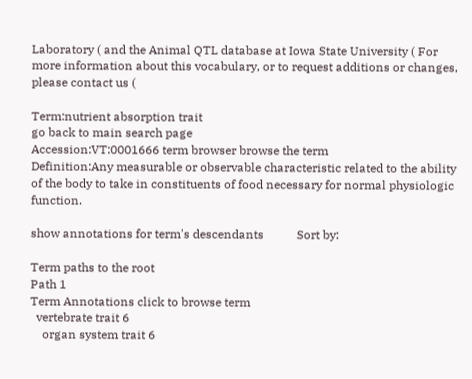Laboratory ( and the Animal QTL database at Iowa State University ( For more information about this vocabulary, or to request additions or changes, please contact us (

Term:nutrient absorption trait
go back to main search page
Accession:VT:0001666 term browser browse the term
Definition:Any measurable or observable characteristic related to the ability of the body to take in constituents of food necessary for normal physiologic function.

show annotations for term's descendants           Sort by:

Term paths to the root
Path 1
Term Annotations click to browse term
  vertebrate trait 6
    organ system trait 6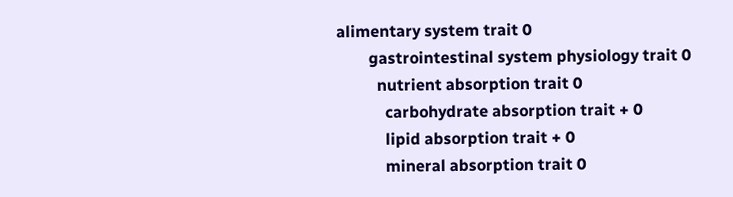alimentary system trait 0
        gastrointestinal system physiology trait 0
          nutrient absorption trait 0
            carbohydrate absorption trait + 0
            lipid absorption trait + 0
            mineral absorption trait 0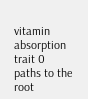vitamin absorption trait 0
paths to the root